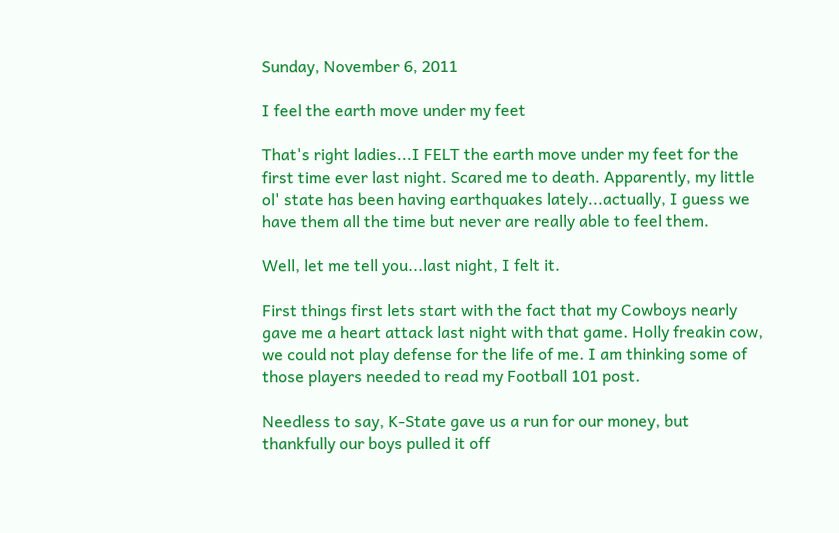Sunday, November 6, 2011

I feel the earth move under my feet

That's right ladies...I FELT the earth move under my feet for the first time ever last night. Scared me to death. Apparently, my little ol' state has been having earthquakes lately...actually, I guess we have them all the time but never are really able to feel them.

Well, let me tell you...last night, I felt it.

First things first lets start with the fact that my Cowboys nearly gave me a heart attack last night with that game. Holly freakin cow, we could not play defense for the life of me. I am thinking some of those players needed to read my Football 101 post.

Needless to say, K-State gave us a run for our money, but thankfully our boys pulled it off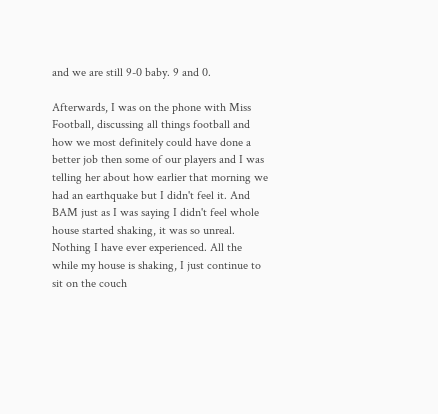and we are still 9-0 baby. 9 and 0.

Afterwards, I was on the phone with Miss Football, discussing all things football and how we most definitely could have done a better job then some of our players and I was telling her about how earlier that morning we had an earthquake but I didn't feel it. And BAM just as I was saying I didn't feel whole house started shaking, it was so unreal. Nothing I have ever experienced. All the while my house is shaking, I just continue to sit on the couch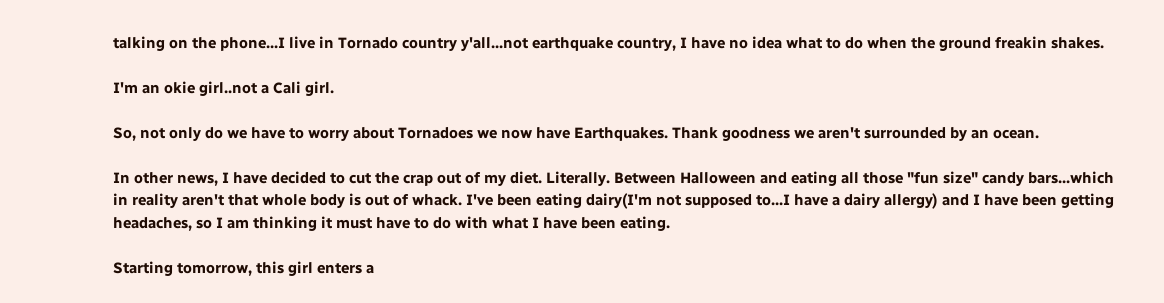talking on the phone...I live in Tornado country y'all...not earthquake country, I have no idea what to do when the ground freakin shakes.

I'm an okie girl..not a Cali girl.

So, not only do we have to worry about Tornadoes we now have Earthquakes. Thank goodness we aren't surrounded by an ocean.

In other news, I have decided to cut the crap out of my diet. Literally. Between Halloween and eating all those "fun size" candy bars...which in reality aren't that whole body is out of whack. I've been eating dairy(I'm not supposed to...I have a dairy allergy) and I have been getting headaches, so I am thinking it must have to do with what I have been eating.

Starting tomorrow, this girl enters a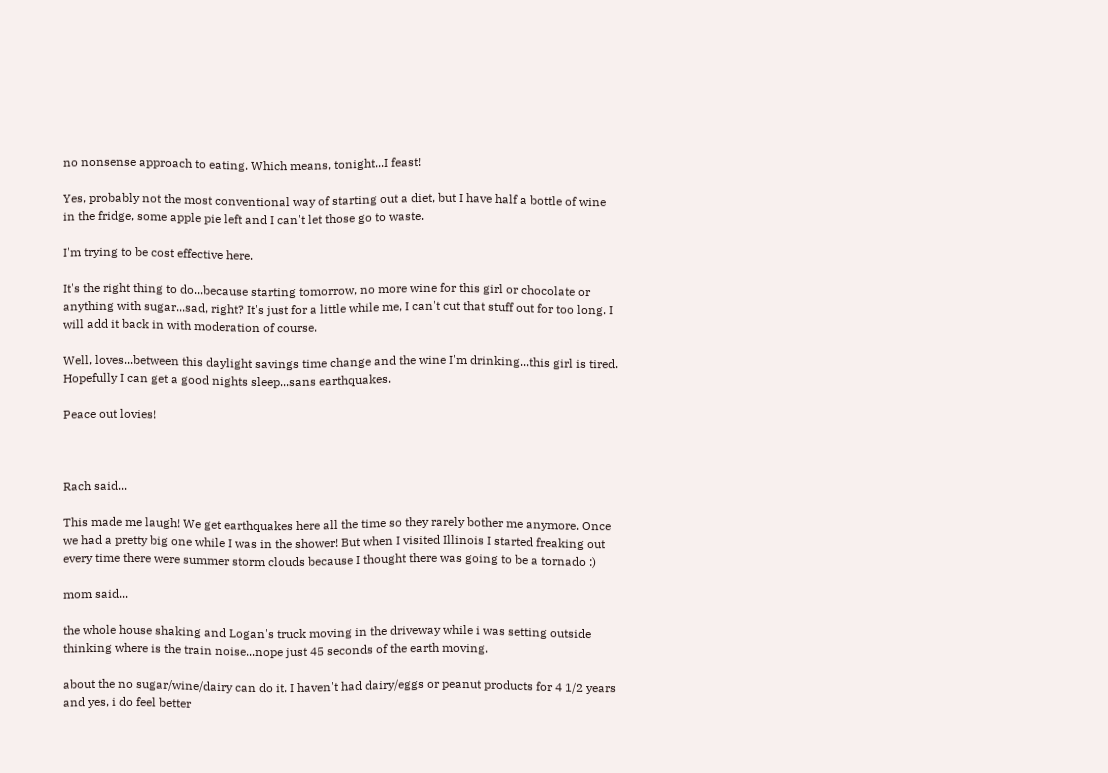no nonsense approach to eating. Which means, tonight...I feast!

Yes, probably not the most conventional way of starting out a diet, but I have half a bottle of wine in the fridge, some apple pie left and I can't let those go to waste.

I'm trying to be cost effective here.

It's the right thing to do...because starting tomorrow, no more wine for this girl or chocolate or anything with sugar...sad, right? It's just for a little while me, I can't cut that stuff out for too long. I will add it back in with moderation of course.

Well, loves...between this daylight savings time change and the wine I'm drinking...this girl is tired. Hopefully I can get a good nights sleep...sans earthquakes.

Peace out lovies!



Rach said...

This made me laugh! We get earthquakes here all the time so they rarely bother me anymore. Once we had a pretty big one while I was in the shower! But when I visited Illinois I started freaking out every time there were summer storm clouds because I thought there was going to be a tornado :)

mom said...

the whole house shaking and Logan's truck moving in the driveway while i was setting outside thinking where is the train noise...nope just 45 seconds of the earth moving.

about the no sugar/wine/dairy can do it. I haven't had dairy/eggs or peanut products for 4 1/2 years and yes, i do feel better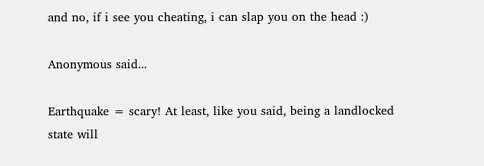and no, if i see you cheating, i can slap you on the head :)

Anonymous said...

Earthquake = scary! At least, like you said, being a landlocked state will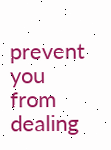prevent you from dealing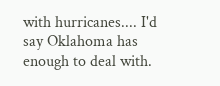with hurricanes.... I'd say Oklahoma has enough to deal with.